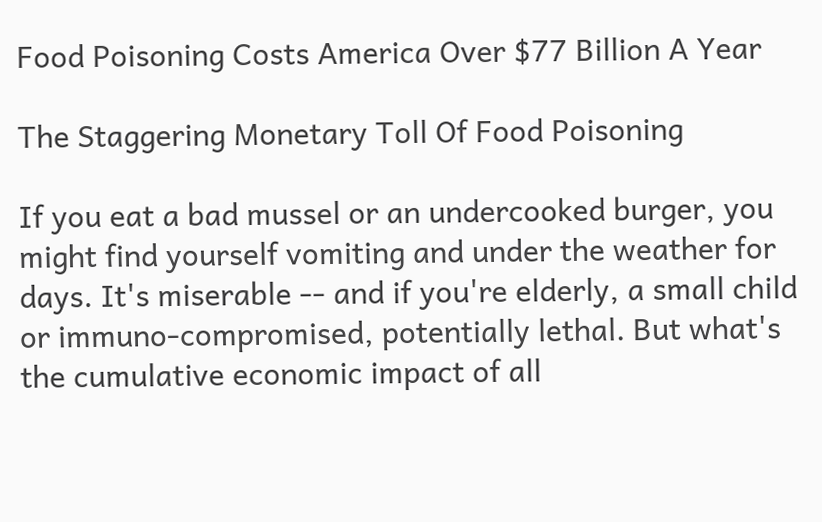Food Poisoning Costs America Over $77 Billion A Year

The Staggering Monetary Toll Of Food Poisoning

If you eat a bad mussel or an undercooked burger, you might find yourself vomiting and under the weather for days. It's miserable -- and if you're elderly, a small child or immuno-compromised, potentially lethal. But what's the cumulative economic impact of all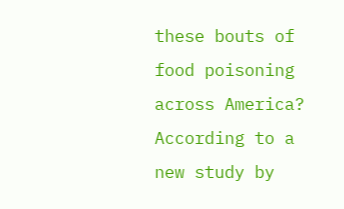these bouts of food poisoning across America? According to a new study by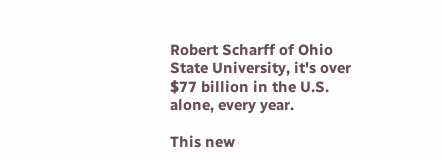Robert Scharff of Ohio State University, it's over $77 billion in the U.S. alone, every year.

This new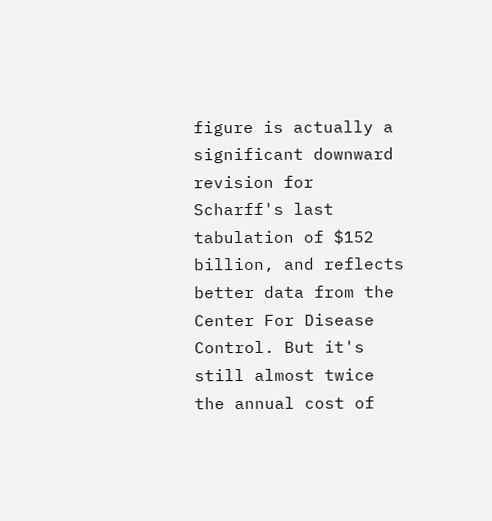figure is actually a significant downward revision for Scharff's last tabulation of $152 billion, and reflects better data from the Center For Disease Control. But it's still almost twice the annual cost of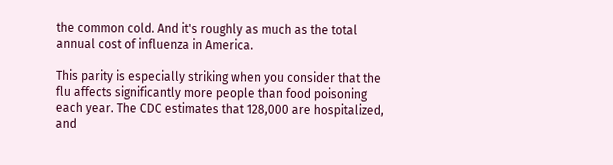the common cold. And it's roughly as much as the total annual cost of influenza in America.

This parity is especially striking when you consider that the flu affects significantly more people than food poisoning each year. The CDC estimates that 128,000 are hospitalized, and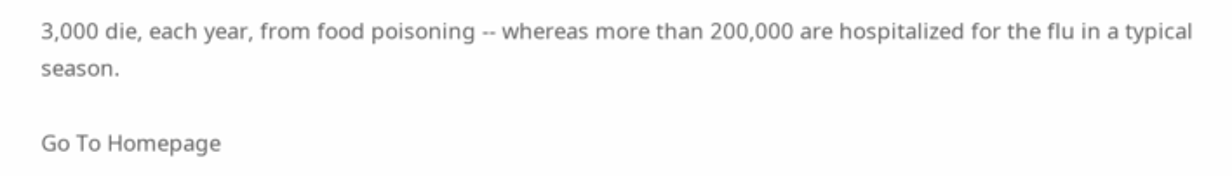3,000 die, each year, from food poisoning -- whereas more than 200,000 are hospitalized for the flu in a typical season.

Go To Homepage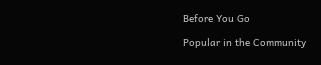Before You Go

Popular in the Community